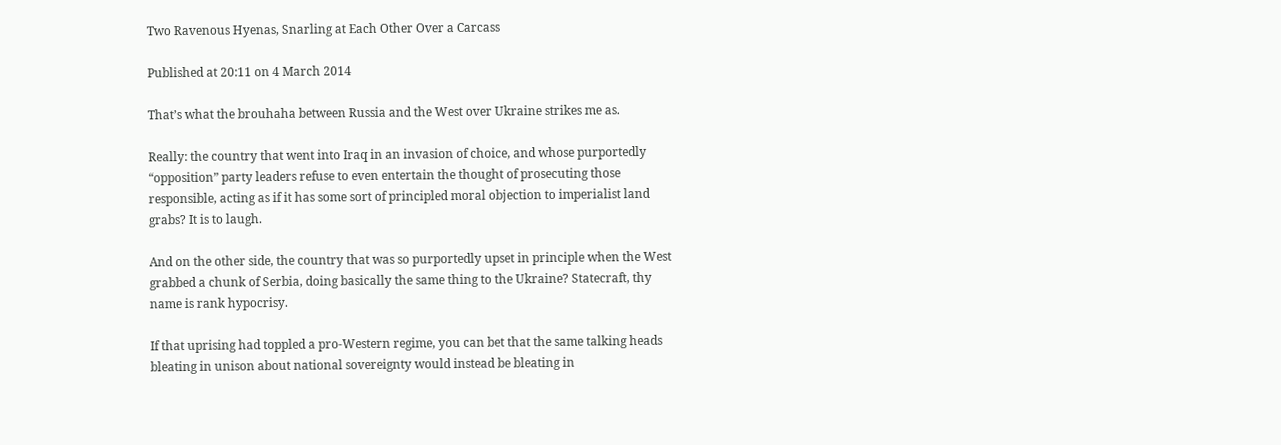Two Ravenous Hyenas, Snarling at Each Other Over a Carcass

Published at 20:11 on 4 March 2014

That’s what the brouhaha between Russia and the West over Ukraine strikes me as.

Really: the country that went into Iraq in an invasion of choice, and whose purportedly “opposition” party leaders refuse to even entertain the thought of prosecuting those responsible, acting as if it has some sort of principled moral objection to imperialist land grabs? It is to laugh.

And on the other side, the country that was so purportedly upset in principle when the West grabbed a chunk of Serbia, doing basically the same thing to the Ukraine? Statecraft, thy name is rank hypocrisy.

If that uprising had toppled a pro-Western regime, you can bet that the same talking heads bleating in unison about national sovereignty would instead be bleating in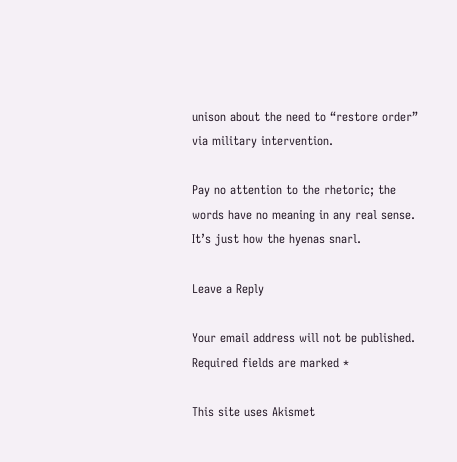unison about the need to “restore order” via military intervention.

Pay no attention to the rhetoric; the words have no meaning in any real sense. It’s just how the hyenas snarl.

Leave a Reply

Your email address will not be published. Required fields are marked *

This site uses Akismet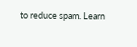to reduce spam. Learn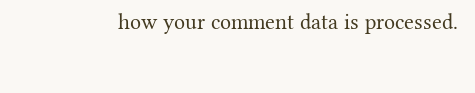how your comment data is processed.